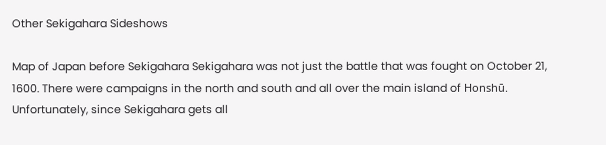Other Sekigahara Sideshows

Map of Japan before Sekigahara Sekigahara was not just the battle that was fought on October 21, 1600. There were campaigns in the north and south and all over the main island of Honshū. Unfortunately, since Sekigahara gets all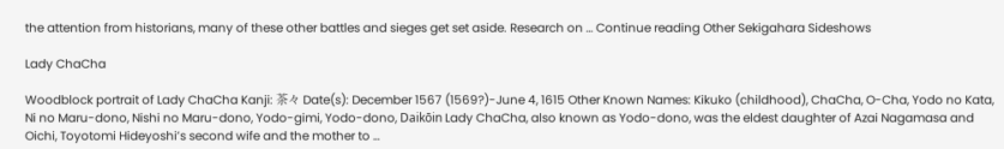the attention from historians, many of these other battles and sieges get set aside. Research on … Continue reading Other Sekigahara Sideshows

Lady ChaCha

Woodblock portrait of Lady ChaCha Kanji: 茶々 Date(s): December 1567 (1569?)-June 4, 1615 Other Known Names: Kikuko (childhood), ChaCha, O-Cha, Yodo no Kata, Ni no Maru-dono, Nishi no Maru-dono, Yodo-gimi, Yodo-dono, Daikōin Lady ChaCha, also known as Yodo-dono, was the eldest daughter of Azai Nagamasa and Oichi, Toyotomi Hideyoshi’s second wife and the mother to …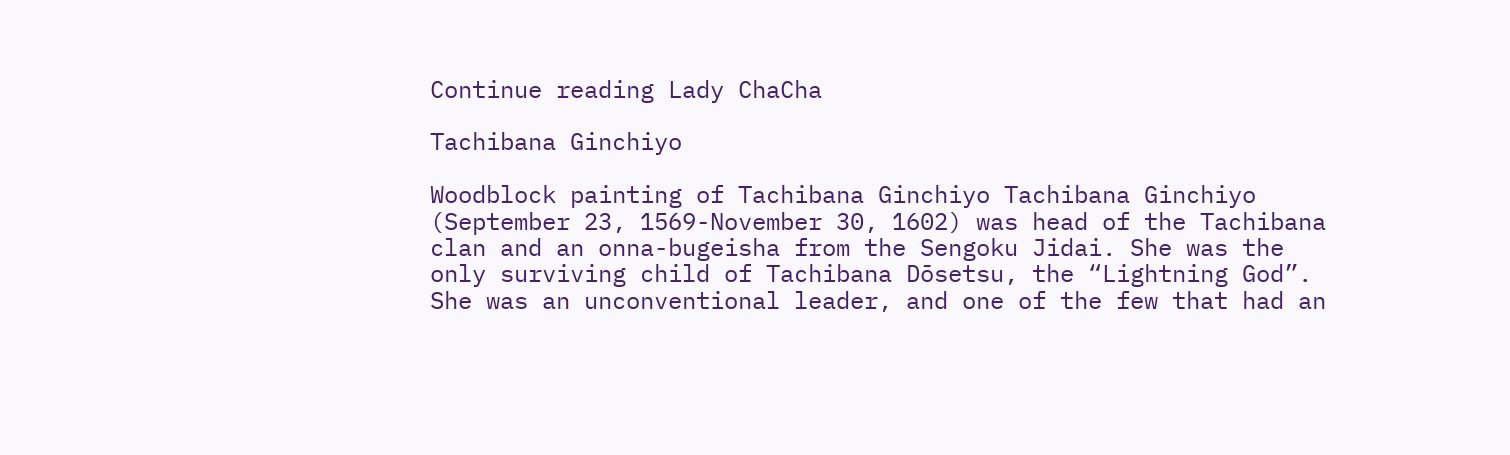Continue reading Lady ChaCha

Tachibana Ginchiyo

Woodblock painting of Tachibana Ginchiyo Tachibana Ginchiyo (September 23, 1569-November 30, 1602) was head of the Tachibana clan and an onna-bugeisha from the Sengoku Jidai. She was the only surviving child of Tachibana Dōsetsu, the “Lightning God”. She was an unconventional leader, and one of the few that had an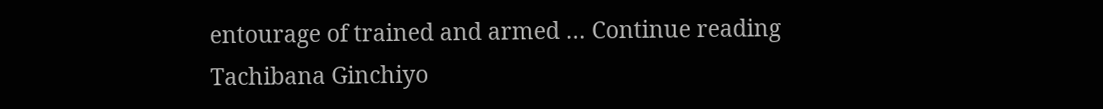entourage of trained and armed … Continue reading Tachibana Ginchiyo